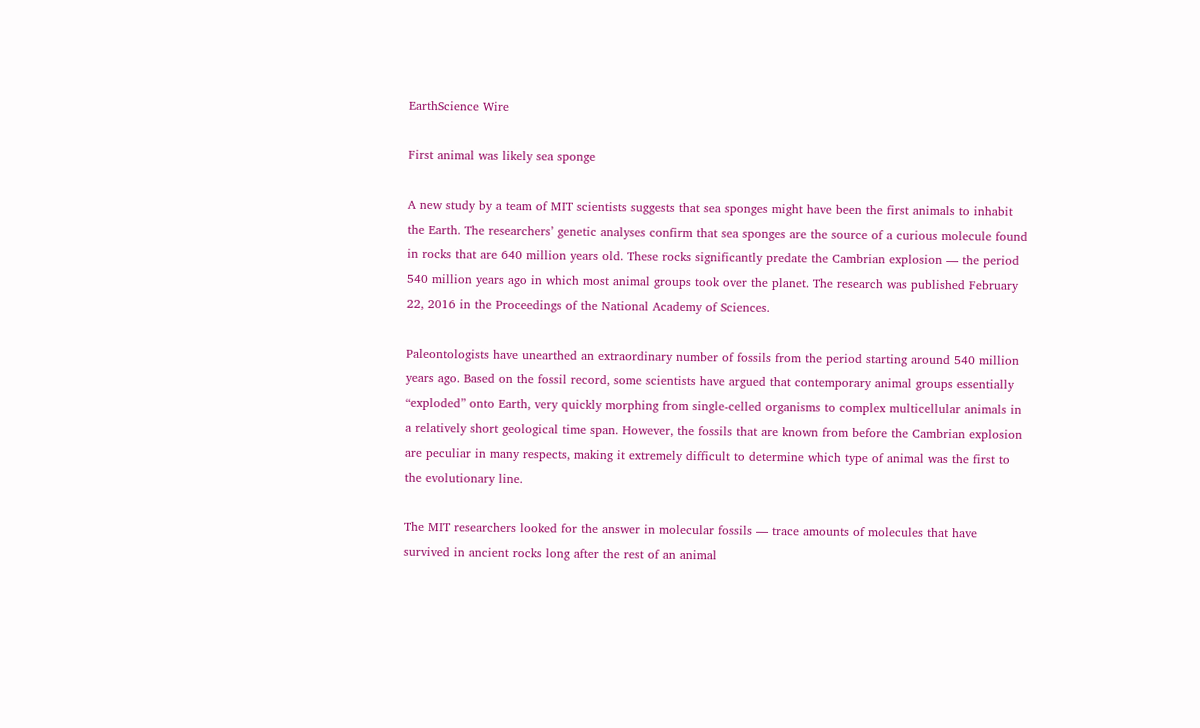EarthScience Wire

First animal was likely sea sponge

A new study by a team of MIT scientists suggests that sea sponges might have been the first animals to inhabit the Earth. The researchers’ genetic analyses confirm that sea sponges are the source of a curious molecule found in rocks that are 640 million years old. These rocks significantly predate the Cambrian explosion — the period 540 million years ago in which most animal groups took over the planet. The research was published February 22, 2016 in the Proceedings of the National Academy of Sciences.

Paleontologists have unearthed an extraordinary number of fossils from the period starting around 540 million years ago. Based on the fossil record, some scientists have argued that contemporary animal groups essentially “exploded” onto Earth, very quickly morphing from single-celled organisms to complex multicellular animals in a relatively short geological time span. However, the fossils that are known from before the Cambrian explosion are peculiar in many respects, making it extremely difficult to determine which type of animal was the first to the evolutionary line.

The MIT researchers looked for the answer in molecular fossils — trace amounts of molecules that have survived in ancient rocks long after the rest of an animal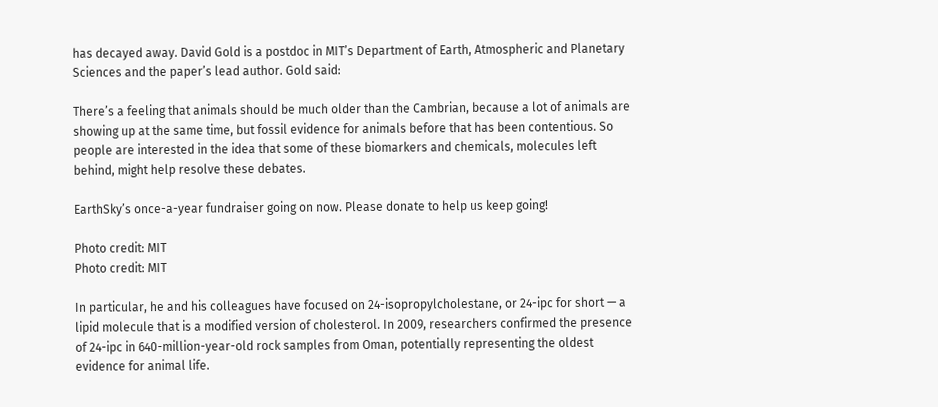has decayed away. David Gold is a postdoc in MIT’s Department of Earth, Atmospheric and Planetary Sciences and the paper’s lead author. Gold said:

There’s a feeling that animals should be much older than the Cambrian, because a lot of animals are showing up at the same time, but fossil evidence for animals before that has been contentious. So people are interested in the idea that some of these biomarkers and chemicals, molecules left behind, might help resolve these debates.

EarthSky’s once-a-year fundraiser going on now. Please donate to help us keep going!

Photo credit: MIT
Photo credit: MIT

In particular, he and his colleagues have focused on 24-isopropylcholestane, or 24-ipc for short — a lipid molecule that is a modified version of cholesterol. In 2009, researchers confirmed the presence of 24-ipc in 640-million-year-old rock samples from Oman, potentially representing the oldest evidence for animal life.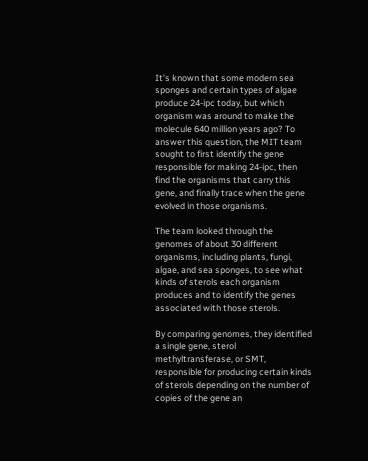It’s known that some modern sea sponges and certain types of algae produce 24-ipc today, but which organism was around to make the molecule 640 million years ago? To answer this question, the MIT team sought to first identify the gene responsible for making 24-ipc, then find the organisms that carry this gene, and finally trace when the gene evolved in those organisms.

The team looked through the genomes of about 30 different organisms, including plants, fungi, algae, and sea sponges, to see what kinds of sterols each organism produces and to identify the genes associated with those sterols.

By comparing genomes, they identified a single gene, sterol methyltransferase, or SMT, responsible for producing certain kinds of sterols depending on the number of copies of the gene an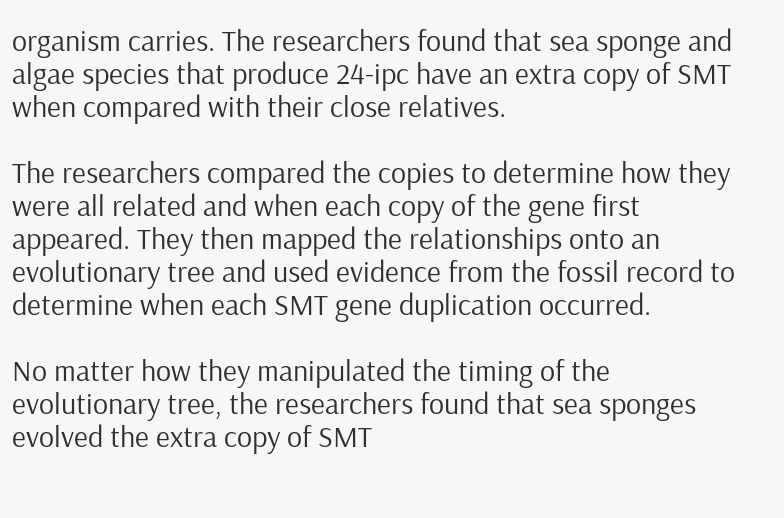organism carries. The researchers found that sea sponge and algae species that produce 24-ipc have an extra copy of SMT when compared with their close relatives.

The researchers compared the copies to determine how they were all related and when each copy of the gene first appeared. They then mapped the relationships onto an evolutionary tree and used evidence from the fossil record to determine when each SMT gene duplication occurred.

No matter how they manipulated the timing of the evolutionary tree, the researchers found that sea sponges evolved the extra copy of SMT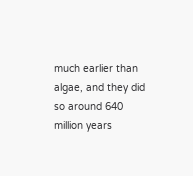much earlier than algae, and they did so around 640 million years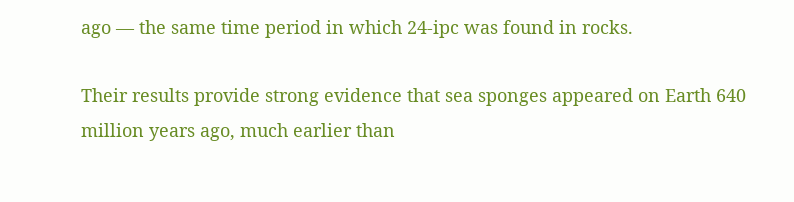ago — the same time period in which 24-ipc was found in rocks.

Their results provide strong evidence that sea sponges appeared on Earth 640 million years ago, much earlier than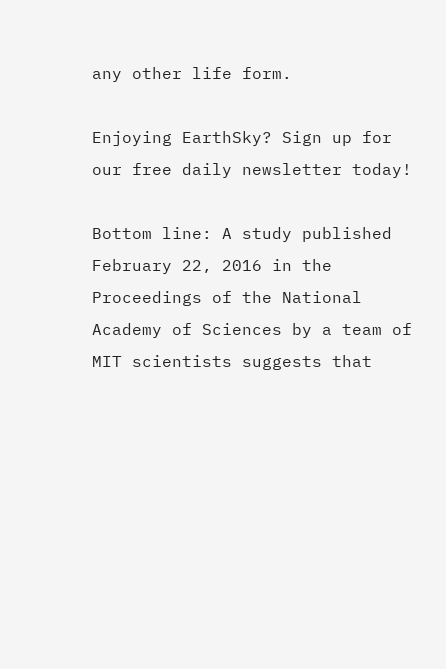any other life form.

Enjoying EarthSky? Sign up for our free daily newsletter today!

Bottom line: A study published February 22, 2016 in the Proceedings of the National Academy of Sciences by a team of MIT scientists suggests that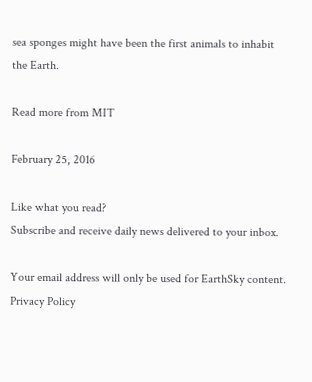sea sponges might have been the first animals to inhabit the Earth.

Read more from MIT

February 25, 2016

Like what you read?
Subscribe and receive daily news delivered to your inbox.

Your email address will only be used for EarthSky content. Privacy Policy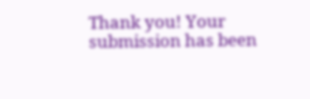Thank you! Your submission has been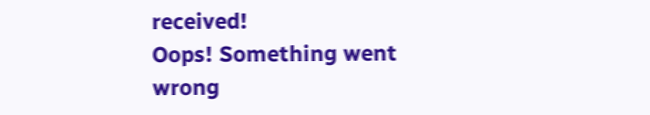received!
Oops! Something went wrong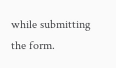while submitting the form.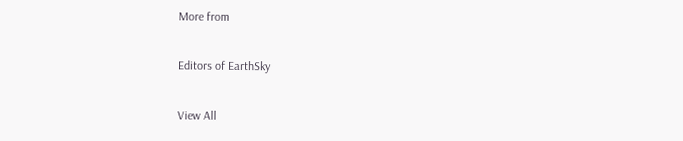More from

Editors of EarthSky

View All